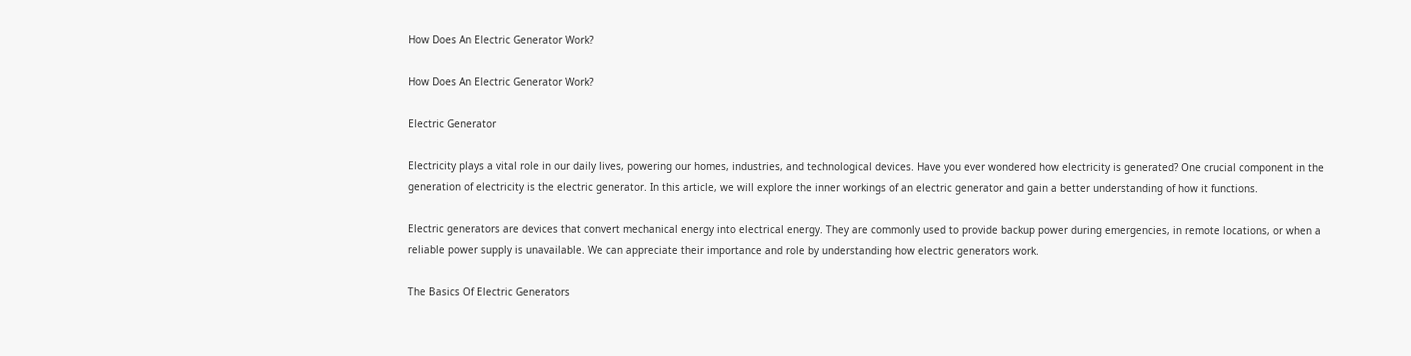How Does An Electric Generator Work?

How Does An Electric Generator Work?

Electric Generator

Electricity plays a vital role in our daily lives, powering our homes, industries, and technological devices. Have you ever wondered how electricity is generated? One crucial component in the generation of electricity is the electric generator. In this article, we will explore the inner workings of an electric generator and gain a better understanding of how it functions.

Electric generators are devices that convert mechanical energy into electrical energy. They are commonly used to provide backup power during emergencies, in remote locations, or when a reliable power supply is unavailable. We can appreciate their importance and role by understanding how electric generators work.

The Basics Of Electric Generators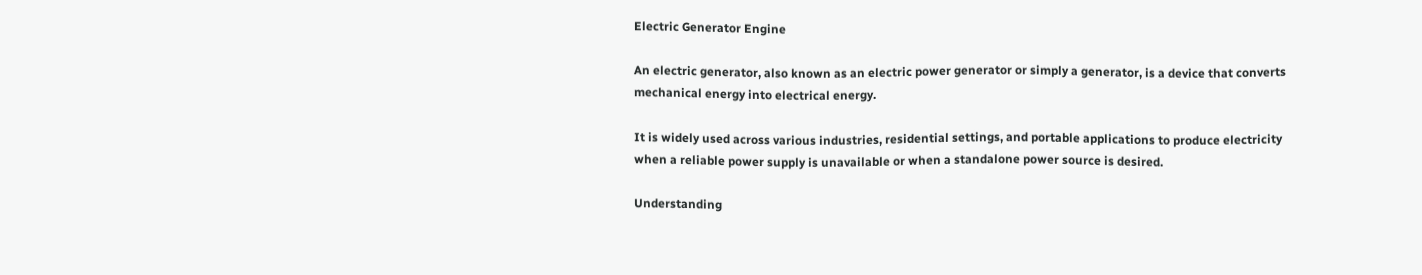Electric Generator Engine

An electric generator, also known as an electric power generator or simply a generator, is a device that converts mechanical energy into electrical energy.

It is widely used across various industries, residential settings, and portable applications to produce electricity when a reliable power supply is unavailable or when a standalone power source is desired.

Understanding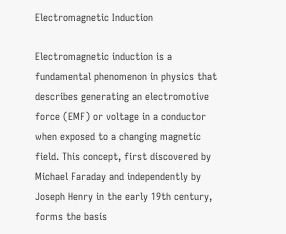Electromagnetic Induction

Electromagnetic induction is a fundamental phenomenon in physics that describes generating an electromotive force (EMF) or voltage in a conductor when exposed to a changing magnetic field. This concept, first discovered by Michael Faraday and independently by Joseph Henry in the early 19th century, forms the basis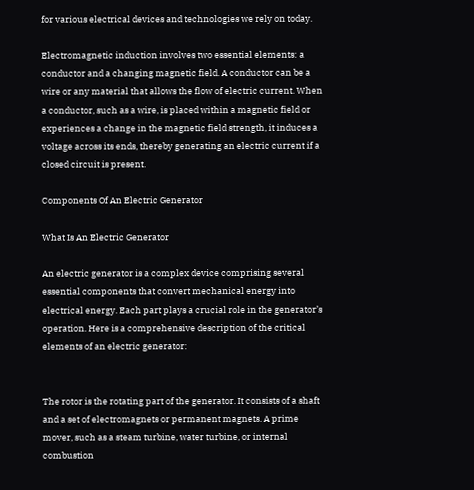for various electrical devices and technologies we rely on today.

Electromagnetic induction involves two essential elements: a conductor and a changing magnetic field. A conductor can be a wire or any material that allows the flow of electric current. When a conductor, such as a wire, is placed within a magnetic field or experiences a change in the magnetic field strength, it induces a voltage across its ends, thereby generating an electric current if a closed circuit is present.

Components Of An Electric Generator

What Is An Electric Generator

An electric generator is a complex device comprising several essential components that convert mechanical energy into electrical energy. Each part plays a crucial role in the generator’s operation. Here is a comprehensive description of the critical elements of an electric generator:


The rotor is the rotating part of the generator. It consists of a shaft and a set of electromagnets or permanent magnets. A prime mover, such as a steam turbine, water turbine, or internal combustion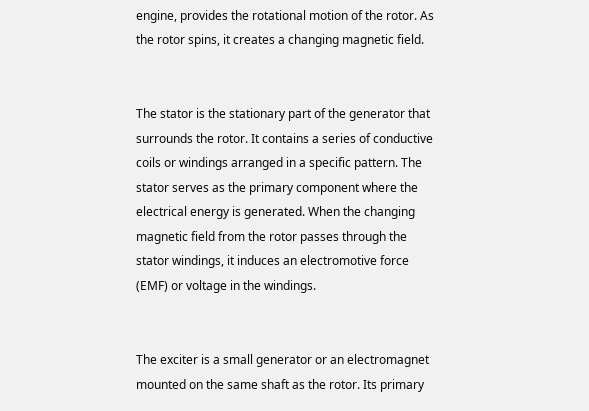engine, provides the rotational motion of the rotor. As the rotor spins, it creates a changing magnetic field.


The stator is the stationary part of the generator that surrounds the rotor. It contains a series of conductive coils or windings arranged in a specific pattern. The stator serves as the primary component where the electrical energy is generated. When the changing magnetic field from the rotor passes through the stator windings, it induces an electromotive force (EMF) or voltage in the windings.


The exciter is a small generator or an electromagnet mounted on the same shaft as the rotor. Its primary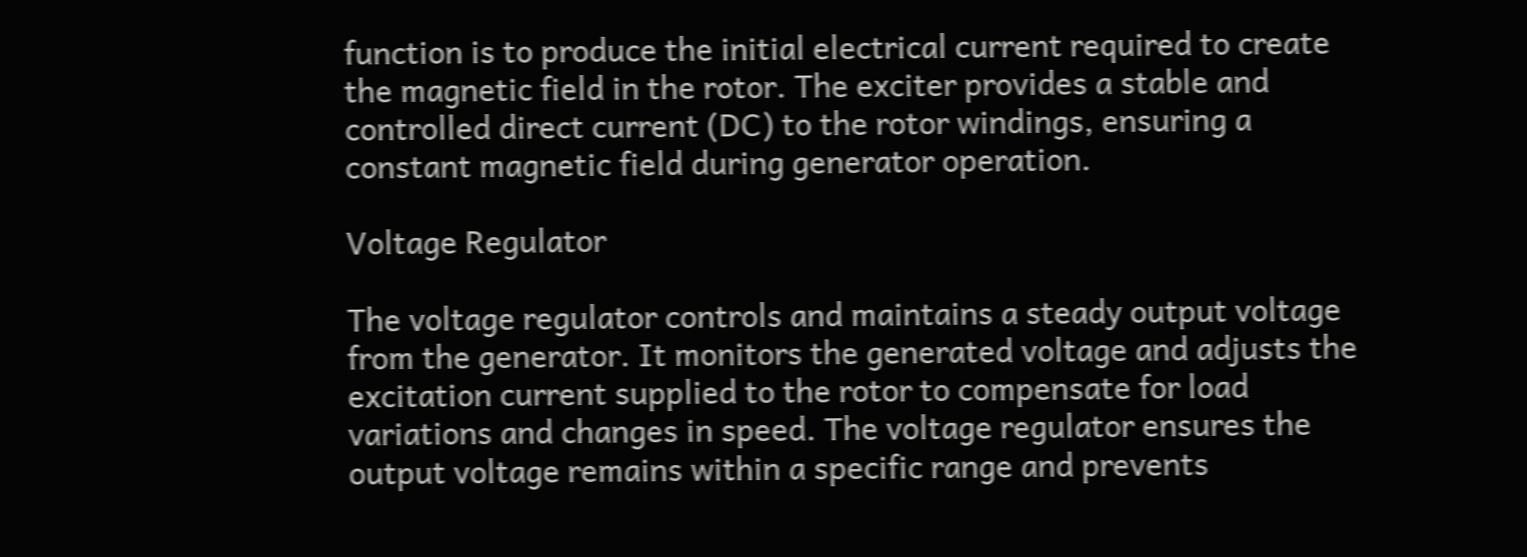function is to produce the initial electrical current required to create the magnetic field in the rotor. The exciter provides a stable and controlled direct current (DC) to the rotor windings, ensuring a constant magnetic field during generator operation.

Voltage Regulator

The voltage regulator controls and maintains a steady output voltage from the generator. It monitors the generated voltage and adjusts the excitation current supplied to the rotor to compensate for load variations and changes in speed. The voltage regulator ensures the output voltage remains within a specific range and prevents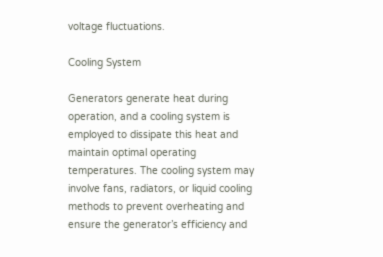voltage fluctuations.

Cooling System

Generators generate heat during operation, and a cooling system is employed to dissipate this heat and maintain optimal operating temperatures. The cooling system may involve fans, radiators, or liquid cooling methods to prevent overheating and ensure the generator’s efficiency and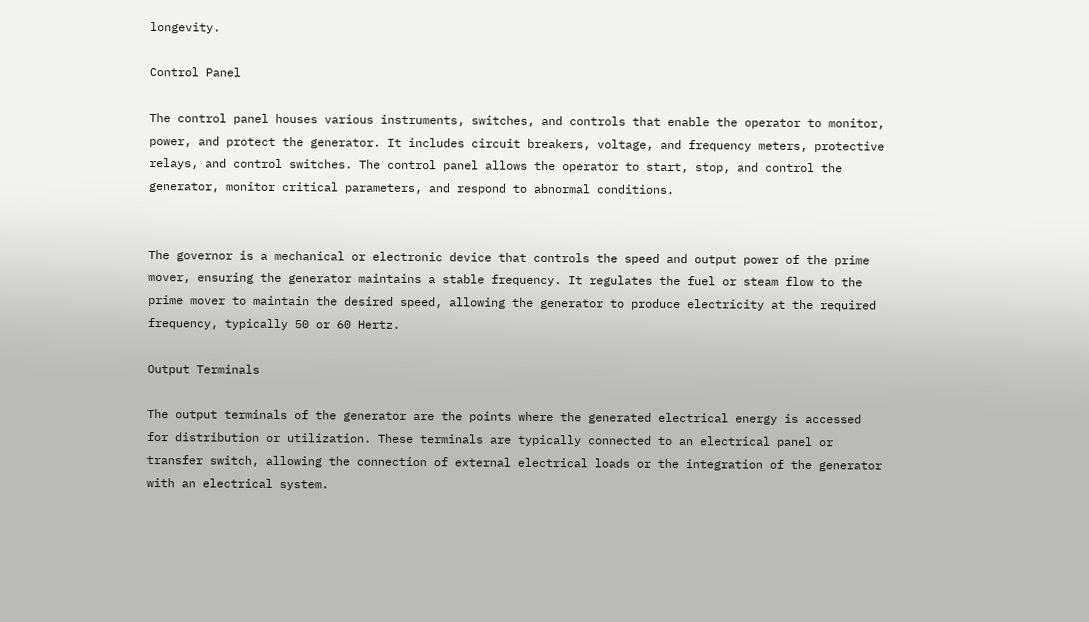longevity.

Control Panel

The control panel houses various instruments, switches, and controls that enable the operator to monitor, power, and protect the generator. It includes circuit breakers, voltage, and frequency meters, protective relays, and control switches. The control panel allows the operator to start, stop, and control the generator, monitor critical parameters, and respond to abnormal conditions.


The governor is a mechanical or electronic device that controls the speed and output power of the prime mover, ensuring the generator maintains a stable frequency. It regulates the fuel or steam flow to the prime mover to maintain the desired speed, allowing the generator to produce electricity at the required frequency, typically 50 or 60 Hertz.

Output Terminals

The output terminals of the generator are the points where the generated electrical energy is accessed for distribution or utilization. These terminals are typically connected to an electrical panel or transfer switch, allowing the connection of external electrical loads or the integration of the generator with an electrical system.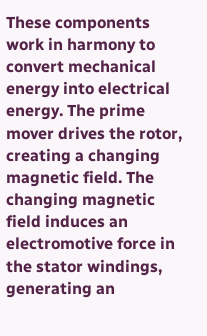These components work in harmony to convert mechanical energy into electrical energy. The prime mover drives the rotor, creating a changing magnetic field. The changing magnetic field induces an electromotive force in the stator windings, generating an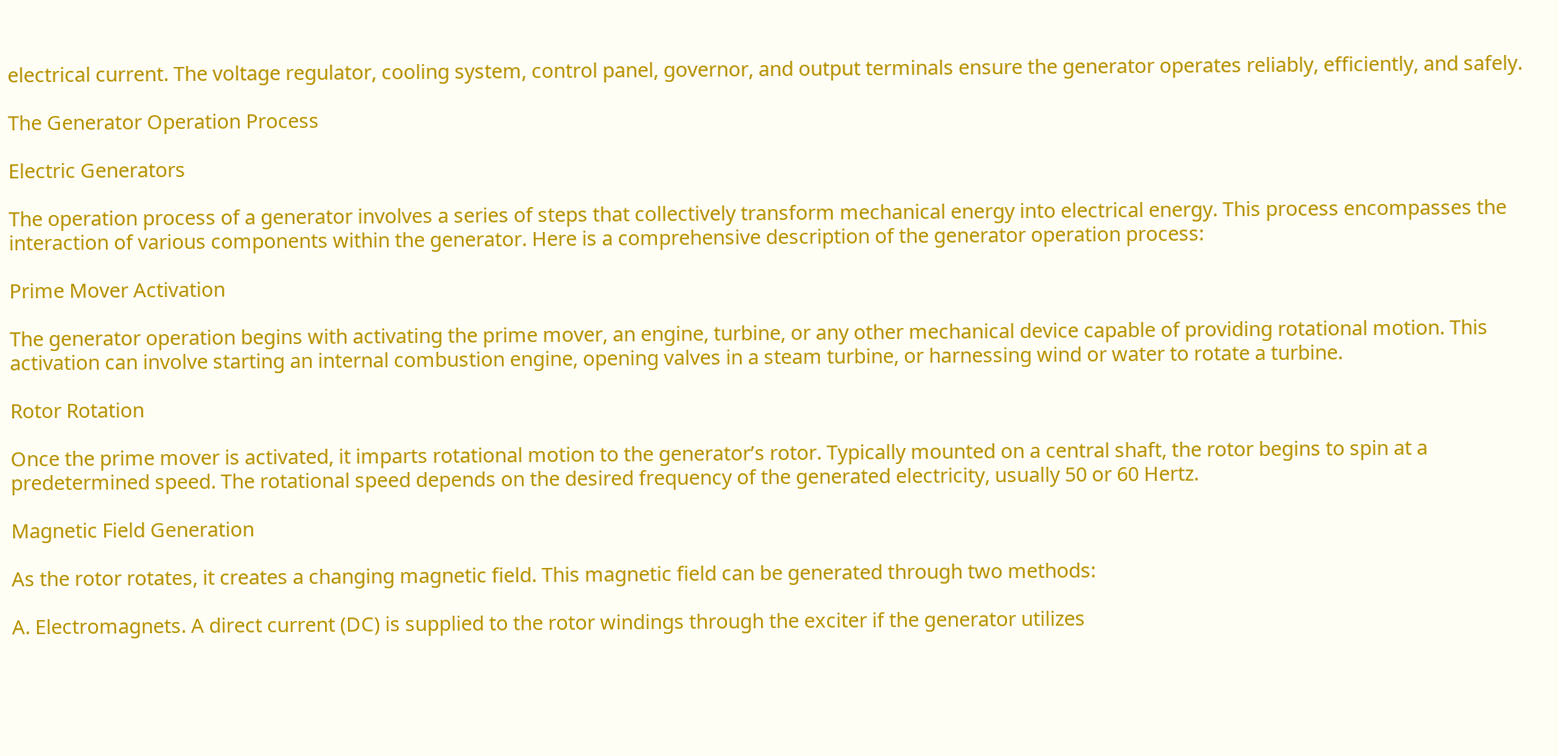electrical current. The voltage regulator, cooling system, control panel, governor, and output terminals ensure the generator operates reliably, efficiently, and safely.

The Generator Operation Process

Electric Generators

The operation process of a generator involves a series of steps that collectively transform mechanical energy into electrical energy. This process encompasses the interaction of various components within the generator. Here is a comprehensive description of the generator operation process:

Prime Mover Activation

The generator operation begins with activating the prime mover, an engine, turbine, or any other mechanical device capable of providing rotational motion. This activation can involve starting an internal combustion engine, opening valves in a steam turbine, or harnessing wind or water to rotate a turbine.

Rotor Rotation

Once the prime mover is activated, it imparts rotational motion to the generator’s rotor. Typically mounted on a central shaft, the rotor begins to spin at a predetermined speed. The rotational speed depends on the desired frequency of the generated electricity, usually 50 or 60 Hertz.

Magnetic Field Generation

As the rotor rotates, it creates a changing magnetic field. This magnetic field can be generated through two methods:

A. Electromagnets. A direct current (DC) is supplied to the rotor windings through the exciter if the generator utilizes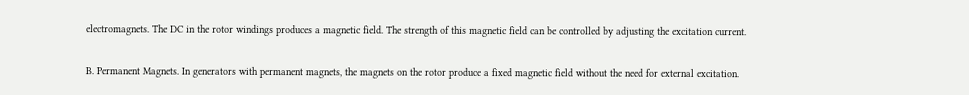electromagnets. The DC in the rotor windings produces a magnetic field. The strength of this magnetic field can be controlled by adjusting the excitation current.

B. Permanent Magnets. In generators with permanent magnets, the magnets on the rotor produce a fixed magnetic field without the need for external excitation.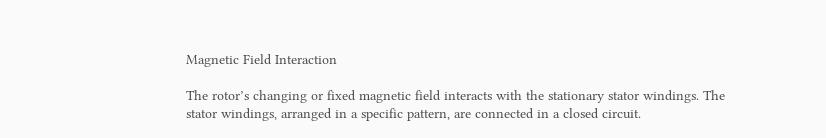Magnetic Field Interaction

The rotor’s changing or fixed magnetic field interacts with the stationary stator windings. The stator windings, arranged in a specific pattern, are connected in a closed circuit.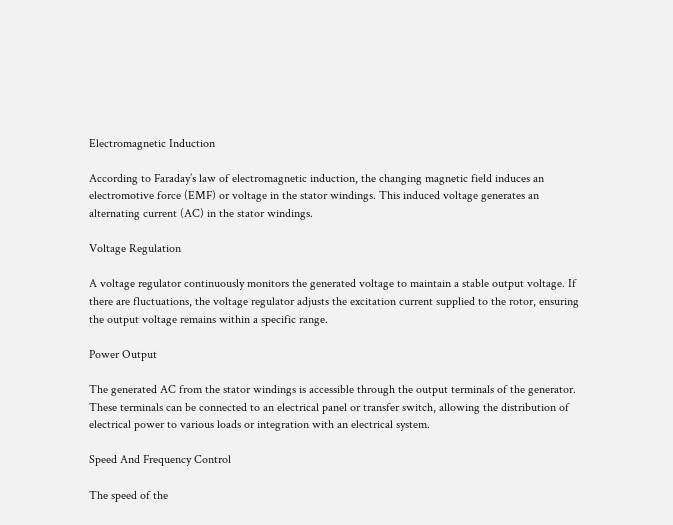Electromagnetic Induction

According to Faraday’s law of electromagnetic induction, the changing magnetic field induces an electromotive force (EMF) or voltage in the stator windings. This induced voltage generates an alternating current (AC) in the stator windings.

Voltage Regulation

A voltage regulator continuously monitors the generated voltage to maintain a stable output voltage. If there are fluctuations, the voltage regulator adjusts the excitation current supplied to the rotor, ensuring the output voltage remains within a specific range.

Power Output

The generated AC from the stator windings is accessible through the output terminals of the generator. These terminals can be connected to an electrical panel or transfer switch, allowing the distribution of electrical power to various loads or integration with an electrical system.

Speed And Frequency Control

The speed of the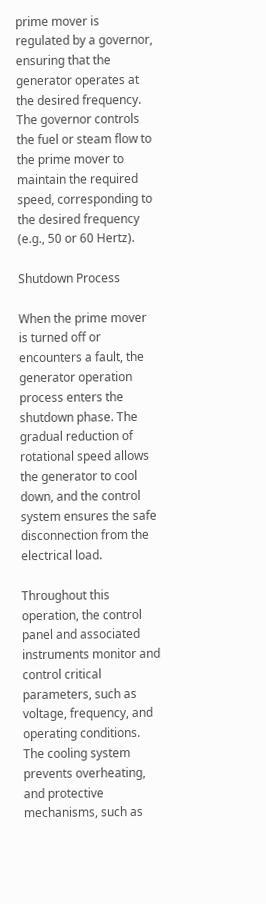prime mover is regulated by a governor, ensuring that the generator operates at the desired frequency. The governor controls the fuel or steam flow to the prime mover to maintain the required speed, corresponding to the desired frequency (e.g., 50 or 60 Hertz).

Shutdown Process

When the prime mover is turned off or encounters a fault, the generator operation process enters the shutdown phase. The gradual reduction of rotational speed allows the generator to cool down, and the control system ensures the safe disconnection from the electrical load.

Throughout this operation, the control panel and associated instruments monitor and control critical parameters, such as voltage, frequency, and operating conditions. The cooling system prevents overheating, and protective mechanisms, such as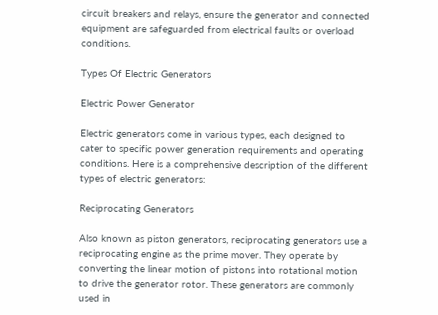circuit breakers and relays, ensure the generator and connected equipment are safeguarded from electrical faults or overload conditions.

Types Of Electric Generators

Electric Power Generator

Electric generators come in various types, each designed to cater to specific power generation requirements and operating conditions. Here is a comprehensive description of the different types of electric generators:

Reciprocating Generators

Also known as piston generators, reciprocating generators use a reciprocating engine as the prime mover. They operate by converting the linear motion of pistons into rotational motion to drive the generator rotor. These generators are commonly used in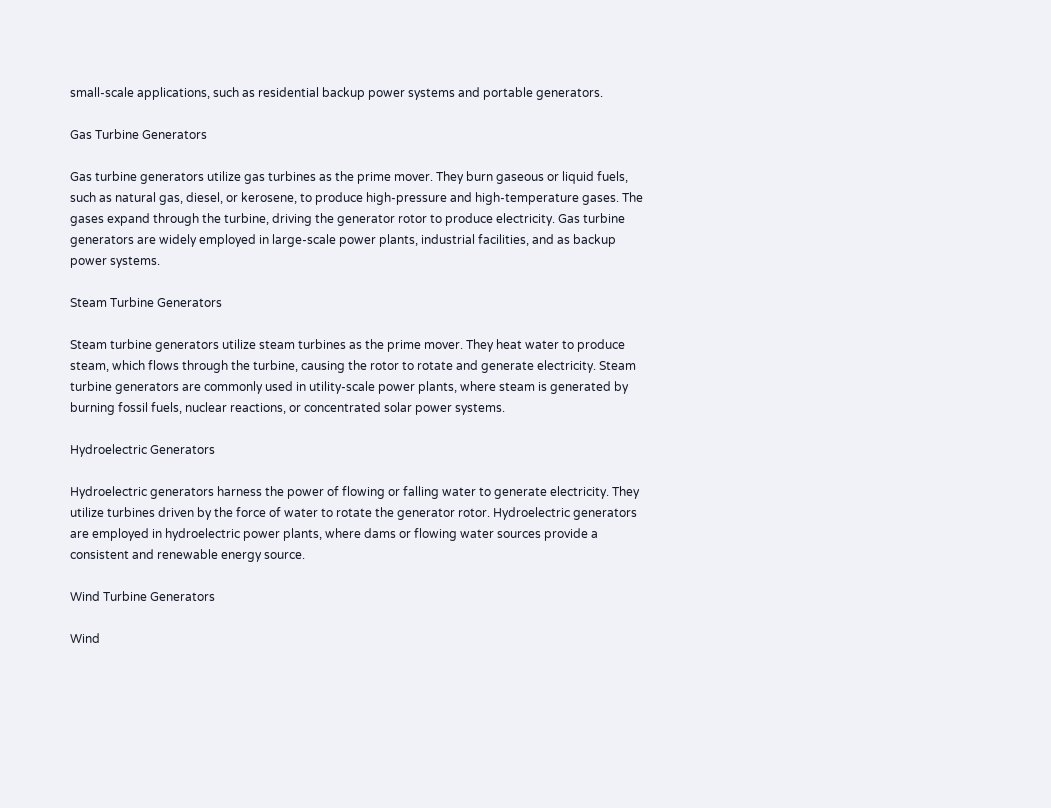small-scale applications, such as residential backup power systems and portable generators.

Gas Turbine Generators

Gas turbine generators utilize gas turbines as the prime mover. They burn gaseous or liquid fuels, such as natural gas, diesel, or kerosene, to produce high-pressure and high-temperature gases. The gases expand through the turbine, driving the generator rotor to produce electricity. Gas turbine generators are widely employed in large-scale power plants, industrial facilities, and as backup power systems.

Steam Turbine Generators

Steam turbine generators utilize steam turbines as the prime mover. They heat water to produce steam, which flows through the turbine, causing the rotor to rotate and generate electricity. Steam turbine generators are commonly used in utility-scale power plants, where steam is generated by burning fossil fuels, nuclear reactions, or concentrated solar power systems.

Hydroelectric Generators

Hydroelectric generators harness the power of flowing or falling water to generate electricity. They utilize turbines driven by the force of water to rotate the generator rotor. Hydroelectric generators are employed in hydroelectric power plants, where dams or flowing water sources provide a consistent and renewable energy source.

Wind Turbine Generators

Wind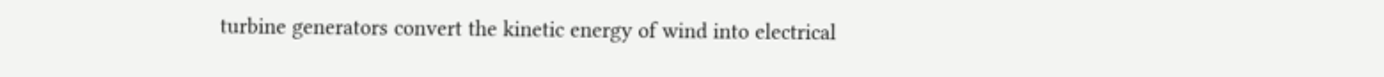turbine generators convert the kinetic energy of wind into electrical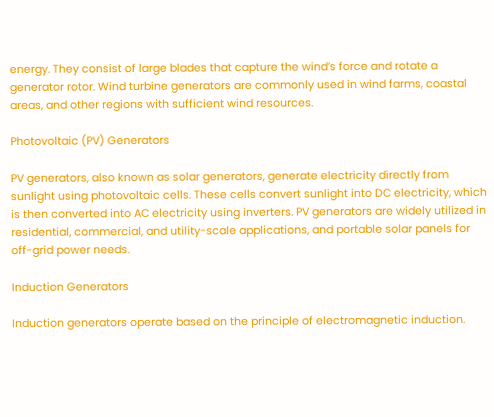energy. They consist of large blades that capture the wind’s force and rotate a generator rotor. Wind turbine generators are commonly used in wind farms, coastal areas, and other regions with sufficient wind resources.

Photovoltaic (PV) Generators

PV generators, also known as solar generators, generate electricity directly from sunlight using photovoltaic cells. These cells convert sunlight into DC electricity, which is then converted into AC electricity using inverters. PV generators are widely utilized in residential, commercial, and utility-scale applications, and portable solar panels for off-grid power needs.

Induction Generators

Induction generators operate based on the principle of electromagnetic induction.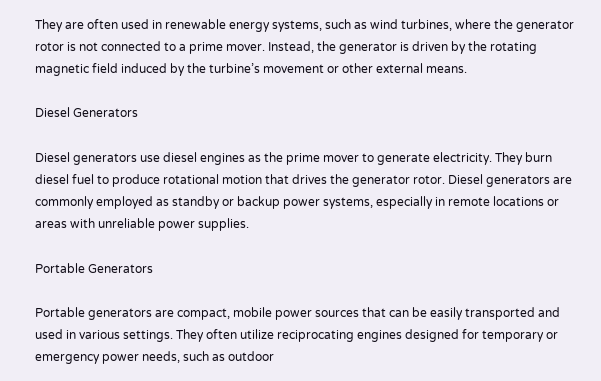They are often used in renewable energy systems, such as wind turbines, where the generator rotor is not connected to a prime mover. Instead, the generator is driven by the rotating magnetic field induced by the turbine’s movement or other external means.

Diesel Generators

Diesel generators use diesel engines as the prime mover to generate electricity. They burn diesel fuel to produce rotational motion that drives the generator rotor. Diesel generators are commonly employed as standby or backup power systems, especially in remote locations or areas with unreliable power supplies.

Portable Generators

Portable generators are compact, mobile power sources that can be easily transported and used in various settings. They often utilize reciprocating engines designed for temporary or emergency power needs, such as outdoor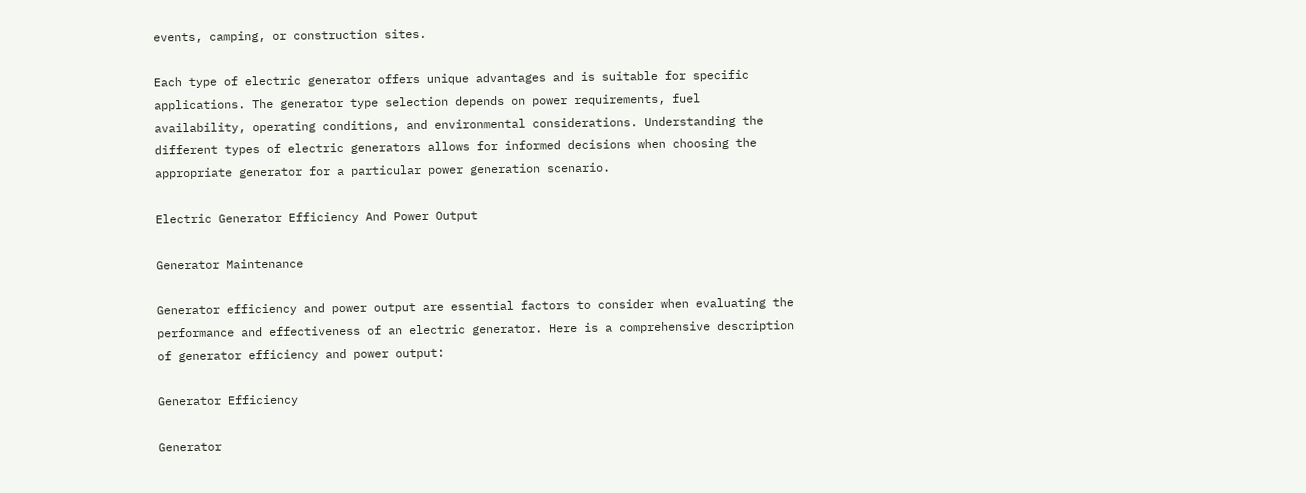events, camping, or construction sites.

Each type of electric generator offers unique advantages and is suitable for specific applications. The generator type selection depends on power requirements, fuel availability, operating conditions, and environmental considerations. Understanding the different types of electric generators allows for informed decisions when choosing the appropriate generator for a particular power generation scenario.

Electric Generator Efficiency And Power Output

Generator Maintenance

Generator efficiency and power output are essential factors to consider when evaluating the performance and effectiveness of an electric generator. Here is a comprehensive description of generator efficiency and power output:

Generator Efficiency

Generator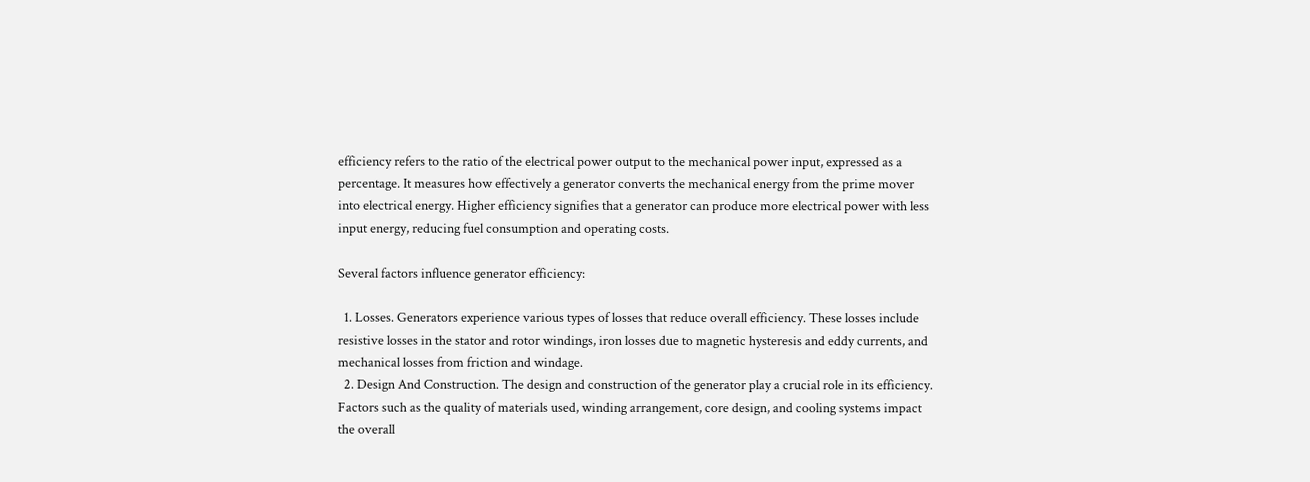efficiency refers to the ratio of the electrical power output to the mechanical power input, expressed as a percentage. It measures how effectively a generator converts the mechanical energy from the prime mover into electrical energy. Higher efficiency signifies that a generator can produce more electrical power with less input energy, reducing fuel consumption and operating costs.

Several factors influence generator efficiency:

  1. Losses. Generators experience various types of losses that reduce overall efficiency. These losses include resistive losses in the stator and rotor windings, iron losses due to magnetic hysteresis and eddy currents, and mechanical losses from friction and windage.
  2. Design And Construction. The design and construction of the generator play a crucial role in its efficiency. Factors such as the quality of materials used, winding arrangement, core design, and cooling systems impact the overall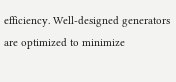efficiency. Well-designed generators are optimized to minimize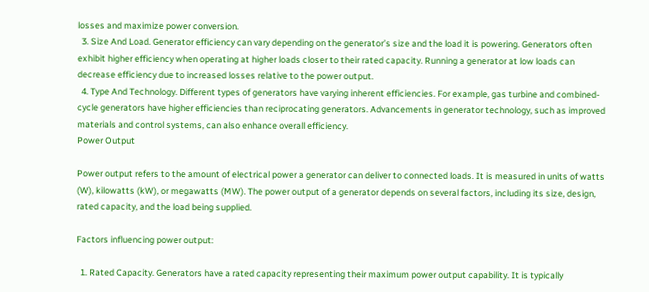losses and maximize power conversion.
  3. Size And Load. Generator efficiency can vary depending on the generator’s size and the load it is powering. Generators often exhibit higher efficiency when operating at higher loads closer to their rated capacity. Running a generator at low loads can decrease efficiency due to increased losses relative to the power output.
  4. Type And Technology. Different types of generators have varying inherent efficiencies. For example, gas turbine and combined-cycle generators have higher efficiencies than reciprocating generators. Advancements in generator technology, such as improved materials and control systems, can also enhance overall efficiency.
Power Output

Power output refers to the amount of electrical power a generator can deliver to connected loads. It is measured in units of watts (W), kilowatts (kW), or megawatts (MW). The power output of a generator depends on several factors, including its size, design, rated capacity, and the load being supplied.

Factors influencing power output:

  1. Rated Capacity. Generators have a rated capacity representing their maximum power output capability. It is typically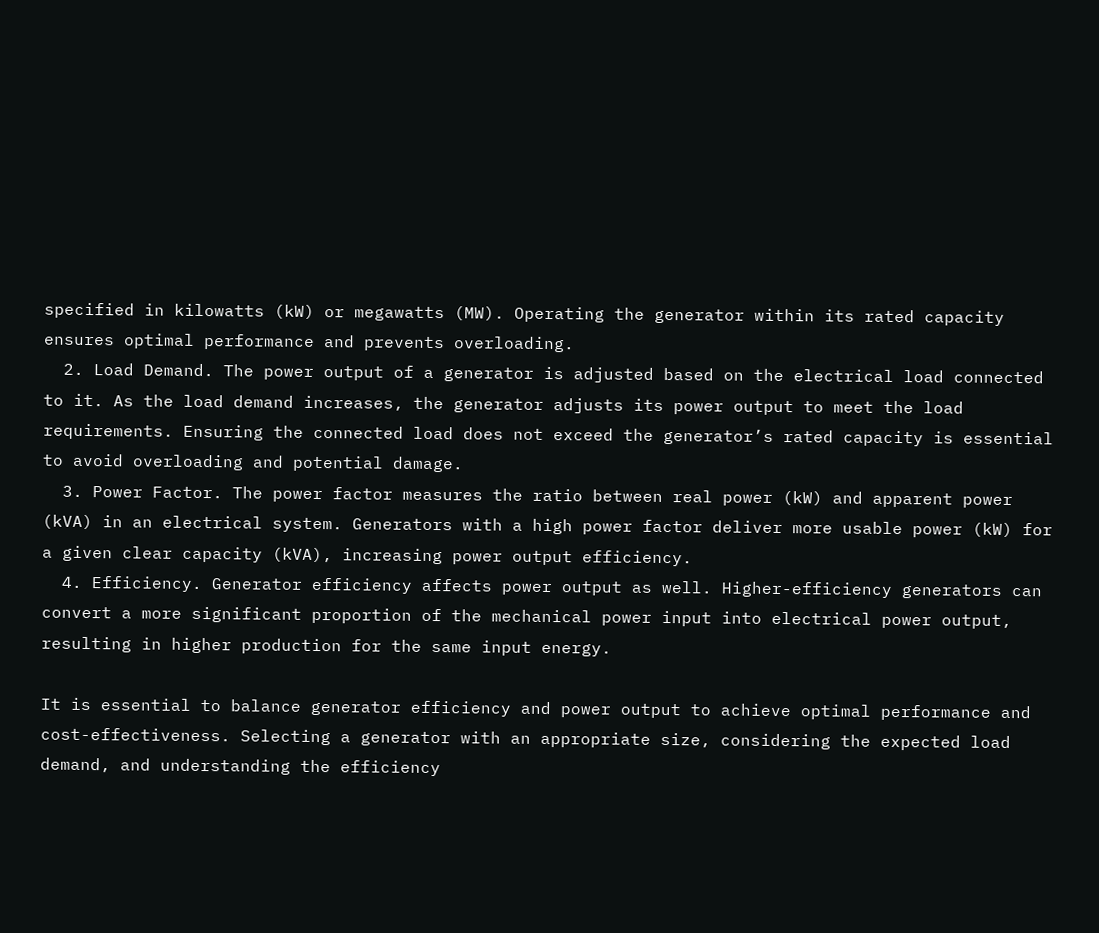specified in kilowatts (kW) or megawatts (MW). Operating the generator within its rated capacity ensures optimal performance and prevents overloading.
  2. Load Demand. The power output of a generator is adjusted based on the electrical load connected to it. As the load demand increases, the generator adjusts its power output to meet the load requirements. Ensuring the connected load does not exceed the generator’s rated capacity is essential to avoid overloading and potential damage.
  3. Power Factor. The power factor measures the ratio between real power (kW) and apparent power (kVA) in an electrical system. Generators with a high power factor deliver more usable power (kW) for a given clear capacity (kVA), increasing power output efficiency.
  4. Efficiency. Generator efficiency affects power output as well. Higher-efficiency generators can convert a more significant proportion of the mechanical power input into electrical power output, resulting in higher production for the same input energy.

It is essential to balance generator efficiency and power output to achieve optimal performance and cost-effectiveness. Selecting a generator with an appropriate size, considering the expected load demand, and understanding the efficiency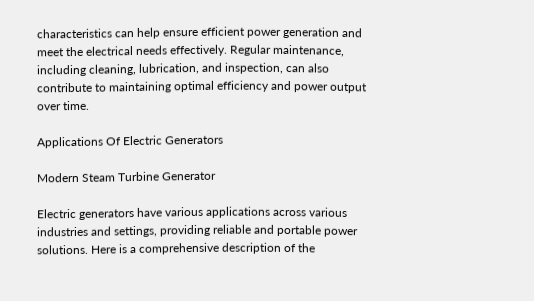characteristics can help ensure efficient power generation and meet the electrical needs effectively. Regular maintenance, including cleaning, lubrication, and inspection, can also contribute to maintaining optimal efficiency and power output over time.

Applications Of Electric Generators

Modern Steam Turbine Generator

Electric generators have various applications across various industries and settings, providing reliable and portable power solutions. Here is a comprehensive description of the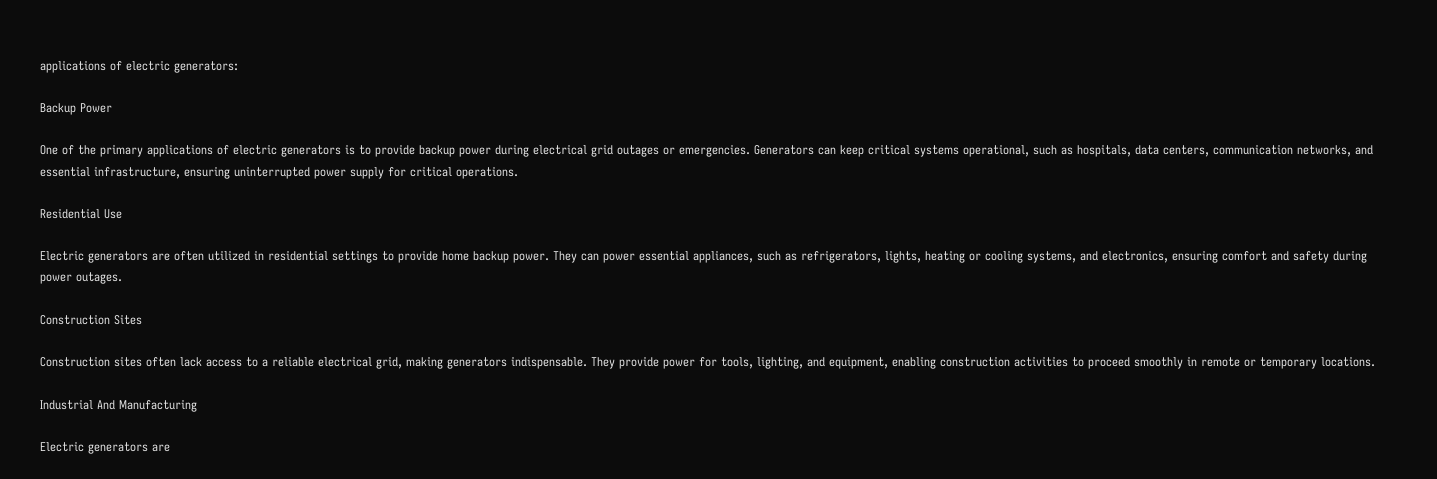applications of electric generators:

Backup Power

One of the primary applications of electric generators is to provide backup power during electrical grid outages or emergencies. Generators can keep critical systems operational, such as hospitals, data centers, communication networks, and essential infrastructure, ensuring uninterrupted power supply for critical operations.

Residential Use

Electric generators are often utilized in residential settings to provide home backup power. They can power essential appliances, such as refrigerators, lights, heating or cooling systems, and electronics, ensuring comfort and safety during power outages.

Construction Sites

Construction sites often lack access to a reliable electrical grid, making generators indispensable. They provide power for tools, lighting, and equipment, enabling construction activities to proceed smoothly in remote or temporary locations.

Industrial And Manufacturing

Electric generators are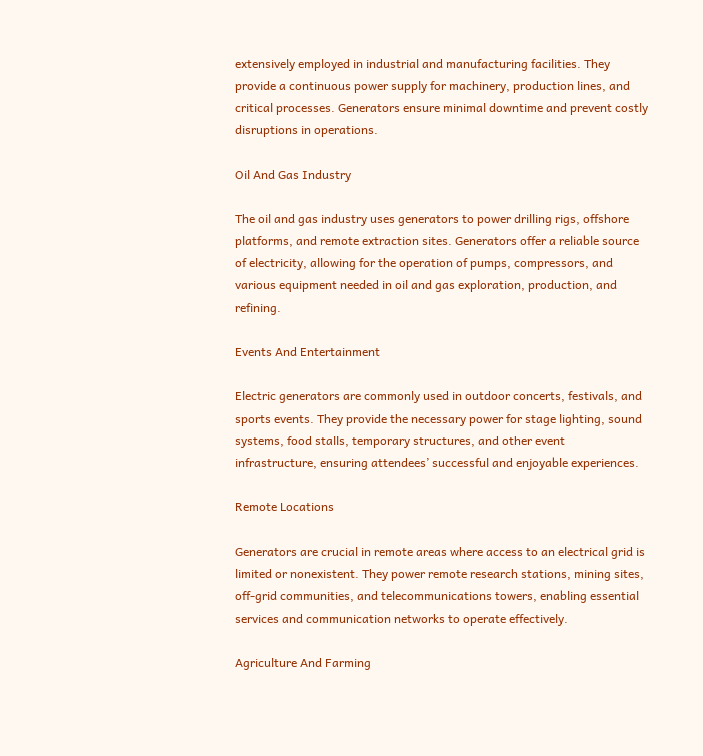extensively employed in industrial and manufacturing facilities. They provide a continuous power supply for machinery, production lines, and critical processes. Generators ensure minimal downtime and prevent costly disruptions in operations.

Oil And Gas Industry

The oil and gas industry uses generators to power drilling rigs, offshore platforms, and remote extraction sites. Generators offer a reliable source of electricity, allowing for the operation of pumps, compressors, and various equipment needed in oil and gas exploration, production, and refining.

Events And Entertainment

Electric generators are commonly used in outdoor concerts, festivals, and sports events. They provide the necessary power for stage lighting, sound systems, food stalls, temporary structures, and other event infrastructure, ensuring attendees’ successful and enjoyable experiences.

Remote Locations

Generators are crucial in remote areas where access to an electrical grid is limited or nonexistent. They power remote research stations, mining sites, off-grid communities, and telecommunications towers, enabling essential services and communication networks to operate effectively.

Agriculture And Farming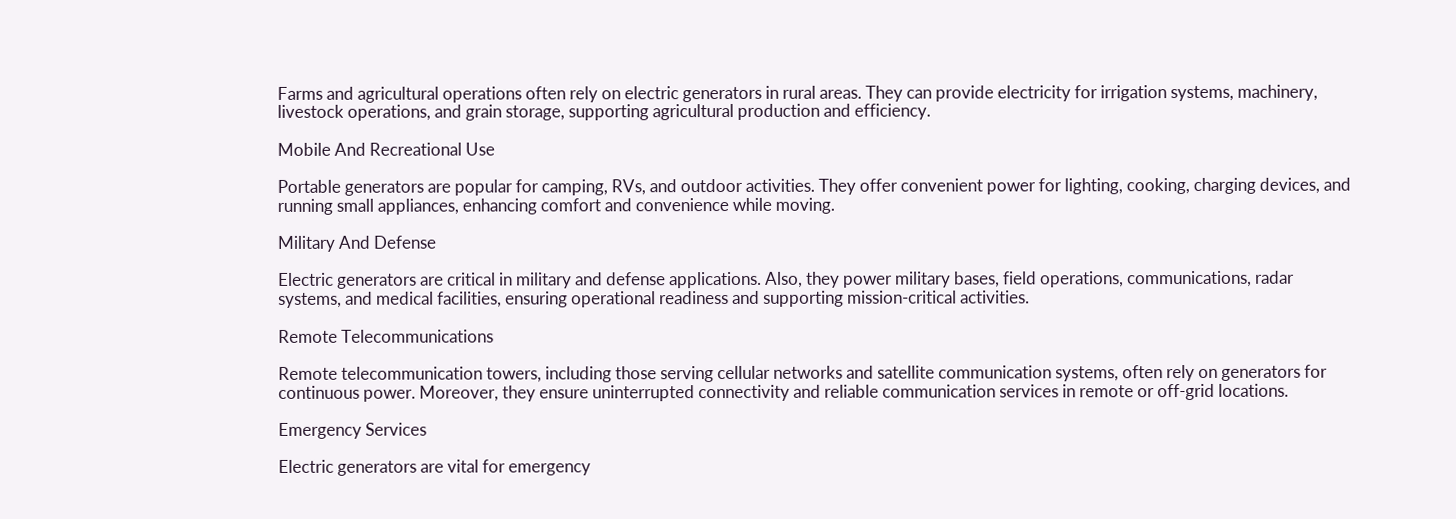Farms and agricultural operations often rely on electric generators in rural areas. They can provide electricity for irrigation systems, machinery, livestock operations, and grain storage, supporting agricultural production and efficiency.

Mobile And Recreational Use

Portable generators are popular for camping, RVs, and outdoor activities. They offer convenient power for lighting, cooking, charging devices, and running small appliances, enhancing comfort and convenience while moving.

Military And Defense

Electric generators are critical in military and defense applications. Also, they power military bases, field operations, communications, radar systems, and medical facilities, ensuring operational readiness and supporting mission-critical activities.

Remote Telecommunications

Remote telecommunication towers, including those serving cellular networks and satellite communication systems, often rely on generators for continuous power. Moreover, they ensure uninterrupted connectivity and reliable communication services in remote or off-grid locations.

Emergency Services

Electric generators are vital for emergency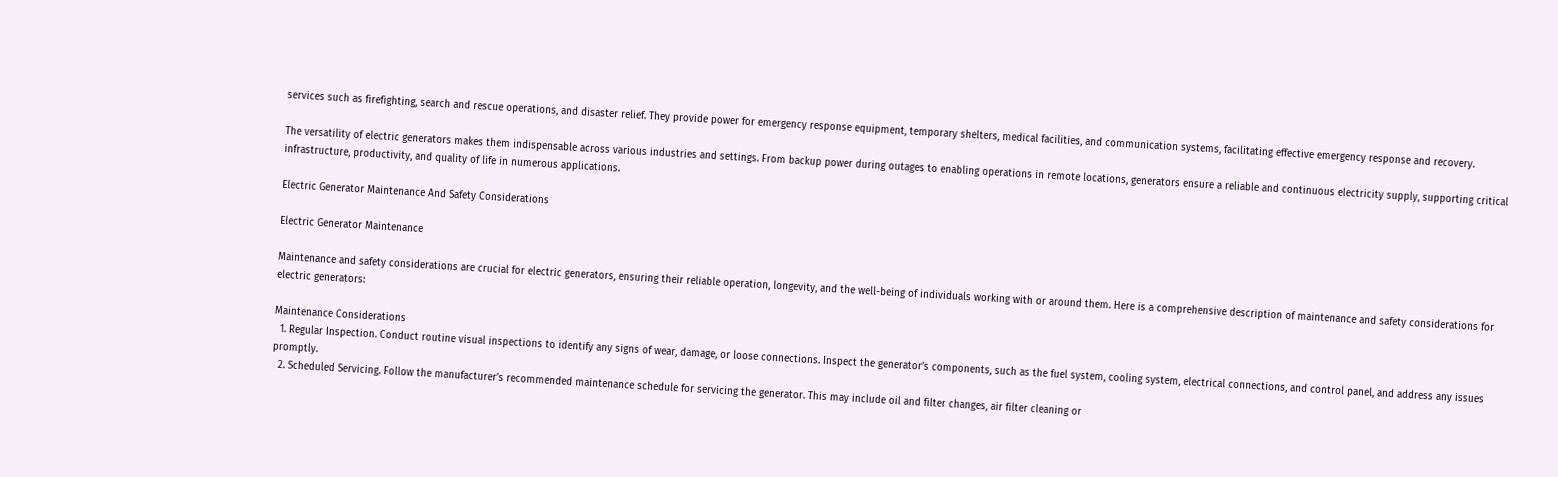services such as firefighting, search and rescue operations, and disaster relief. They provide power for emergency response equipment, temporary shelters, medical facilities, and communication systems, facilitating effective emergency response and recovery.

The versatility of electric generators makes them indispensable across various industries and settings. From backup power during outages to enabling operations in remote locations, generators ensure a reliable and continuous electricity supply, supporting critical infrastructure, productivity, and quality of life in numerous applications.

Electric Generator Maintenance And Safety Considerations

Electric Generator Maintenance

Maintenance and safety considerations are crucial for electric generators, ensuring their reliable operation, longevity, and the well-being of individuals working with or around them. Here is a comprehensive description of maintenance and safety considerations for electric generators:

Maintenance Considerations
  1. Regular Inspection. Conduct routine visual inspections to identify any signs of wear, damage, or loose connections. Inspect the generator’s components, such as the fuel system, cooling system, electrical connections, and control panel, and address any issues promptly.
  2. Scheduled Servicing. Follow the manufacturer’s recommended maintenance schedule for servicing the generator. This may include oil and filter changes, air filter cleaning or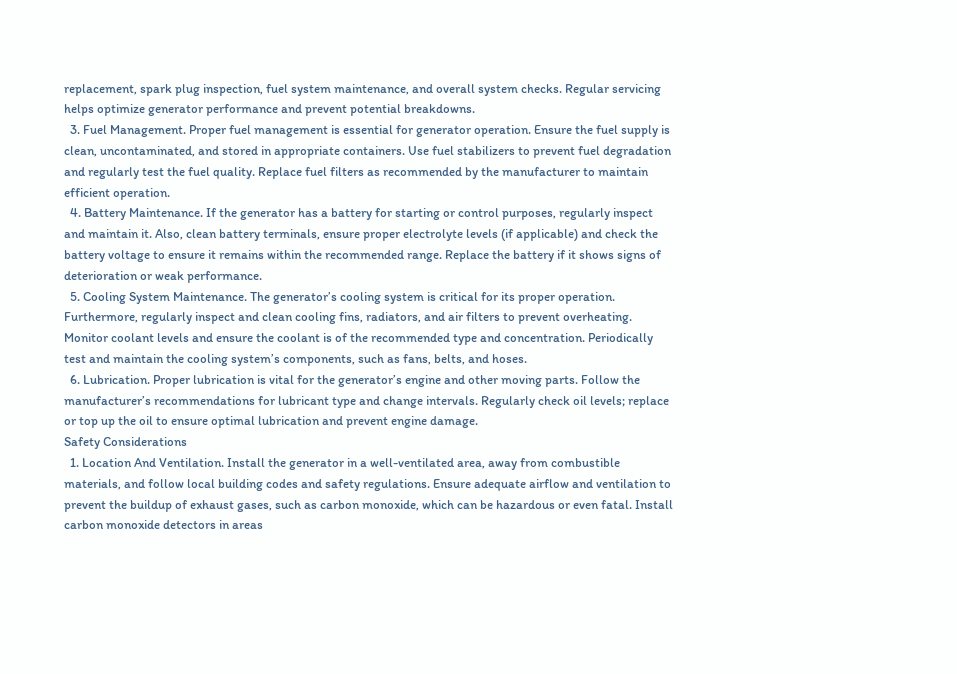replacement, spark plug inspection, fuel system maintenance, and overall system checks. Regular servicing helps optimize generator performance and prevent potential breakdowns.
  3. Fuel Management. Proper fuel management is essential for generator operation. Ensure the fuel supply is clean, uncontaminated, and stored in appropriate containers. Use fuel stabilizers to prevent fuel degradation and regularly test the fuel quality. Replace fuel filters as recommended by the manufacturer to maintain efficient operation.
  4. Battery Maintenance. If the generator has a battery for starting or control purposes, regularly inspect and maintain it. Also, clean battery terminals, ensure proper electrolyte levels (if applicable) and check the battery voltage to ensure it remains within the recommended range. Replace the battery if it shows signs of deterioration or weak performance.
  5. Cooling System Maintenance. The generator’s cooling system is critical for its proper operation. Furthermore, regularly inspect and clean cooling fins, radiators, and air filters to prevent overheating. Monitor coolant levels and ensure the coolant is of the recommended type and concentration. Periodically test and maintain the cooling system’s components, such as fans, belts, and hoses.
  6. Lubrication. Proper lubrication is vital for the generator’s engine and other moving parts. Follow the manufacturer’s recommendations for lubricant type and change intervals. Regularly check oil levels; replace or top up the oil to ensure optimal lubrication and prevent engine damage.
Safety Considerations
  1. Location And Ventilation. Install the generator in a well-ventilated area, away from combustible materials, and follow local building codes and safety regulations. Ensure adequate airflow and ventilation to prevent the buildup of exhaust gases, such as carbon monoxide, which can be hazardous or even fatal. Install carbon monoxide detectors in areas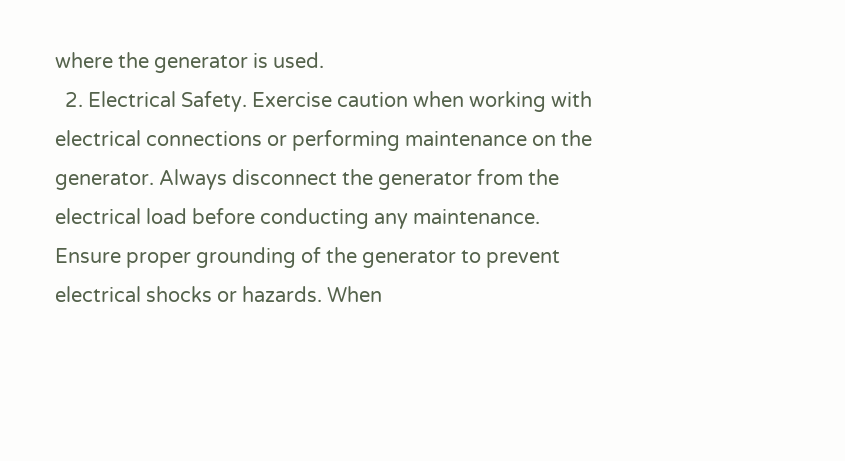where the generator is used.
  2. Electrical Safety. Exercise caution when working with electrical connections or performing maintenance on the generator. Always disconnect the generator from the electrical load before conducting any maintenance. Ensure proper grounding of the generator to prevent electrical shocks or hazards. When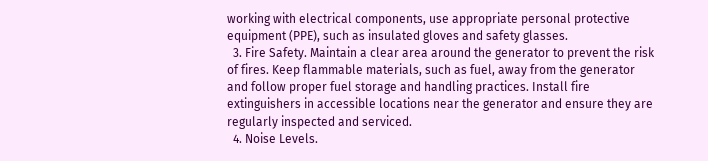working with electrical components, use appropriate personal protective equipment (PPE), such as insulated gloves and safety glasses.
  3. Fire Safety. Maintain a clear area around the generator to prevent the risk of fires. Keep flammable materials, such as fuel, away from the generator and follow proper fuel storage and handling practices. Install fire extinguishers in accessible locations near the generator and ensure they are regularly inspected and serviced.
  4. Noise Levels.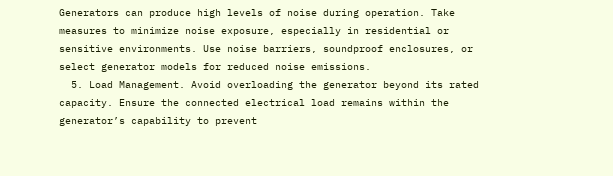Generators can produce high levels of noise during operation. Take measures to minimize noise exposure, especially in residential or sensitive environments. Use noise barriers, soundproof enclosures, or select generator models for reduced noise emissions.
  5. Load Management. Avoid overloading the generator beyond its rated capacity. Ensure the connected electrical load remains within the generator’s capability to prevent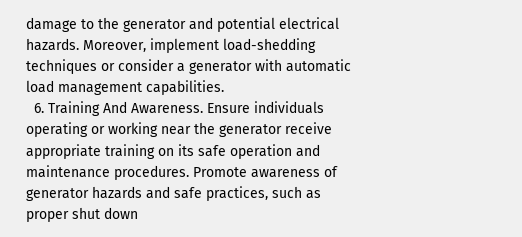damage to the generator and potential electrical hazards. Moreover, implement load-shedding techniques or consider a generator with automatic load management capabilities.
  6. Training And Awareness. Ensure individuals operating or working near the generator receive appropriate training on its safe operation and maintenance procedures. Promote awareness of generator hazards and safe practices, such as proper shut down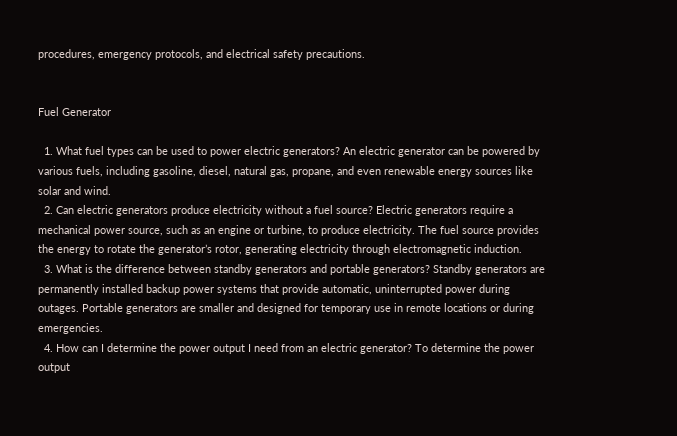procedures, emergency protocols, and electrical safety precautions.


Fuel Generator

  1. What fuel types can be used to power electric generators? An electric generator can be powered by various fuels, including gasoline, diesel, natural gas, propane, and even renewable energy sources like solar and wind.
  2. Can electric generators produce electricity without a fuel source? Electric generators require a mechanical power source, such as an engine or turbine, to produce electricity. The fuel source provides the energy to rotate the generator’s rotor, generating electricity through electromagnetic induction.
  3. What is the difference between standby generators and portable generators? Standby generators are permanently installed backup power systems that provide automatic, uninterrupted power during outages. Portable generators are smaller and designed for temporary use in remote locations or during emergencies.
  4. How can I determine the power output I need from an electric generator? To determine the power output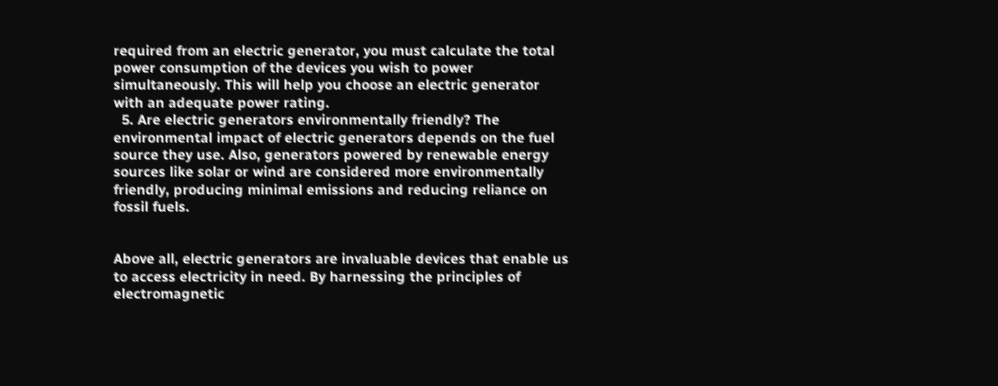required from an electric generator, you must calculate the total power consumption of the devices you wish to power simultaneously. This will help you choose an electric generator with an adequate power rating.
  5. Are electric generators environmentally friendly? The environmental impact of electric generators depends on the fuel source they use. Also, generators powered by renewable energy sources like solar or wind are considered more environmentally friendly, producing minimal emissions and reducing reliance on fossil fuels.


Above all, electric generators are invaluable devices that enable us to access electricity in need. By harnessing the principles of electromagnetic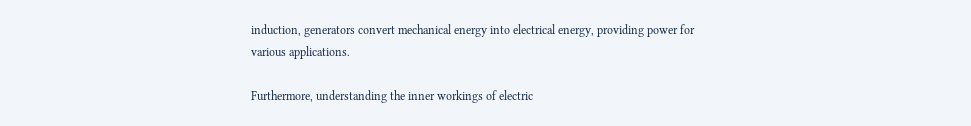induction, generators convert mechanical energy into electrical energy, providing power for various applications.

Furthermore, understanding the inner workings of electric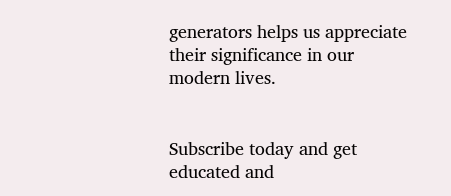generators helps us appreciate their significance in our modern lives.


Subscribe today and get educated and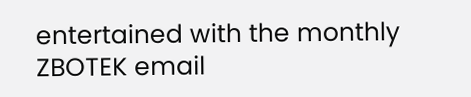entertained with the monthly ZBOTEK email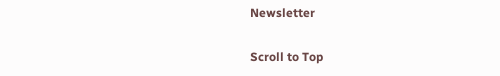Newsletter

Scroll to Top